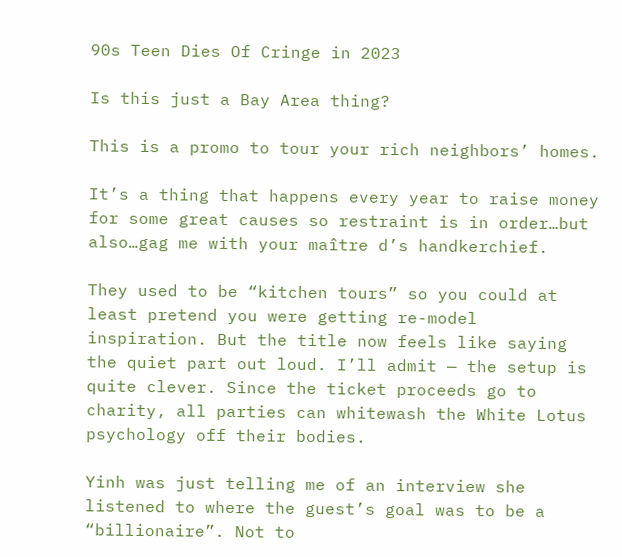90s Teen Dies Of Cringe in 2023

Is this just a Bay Area thing?

This is a promo to tour your rich neighbors’ homes.

It’s a thing that happens every year to raise money for some great causes so restraint is in order…but also…gag me with your maître d’s handkerchief.

They used to be “kitchen tours” so you could at least pretend you were getting re-model inspiration. But the title now feels like saying the quiet part out loud. I’ll admit — the setup is quite clever. Since the ticket proceeds go to charity, all parties can whitewash the White Lotus psychology off their bodies.

Yinh was just telling me of an interview she listened to where the guest’s goal was to be a “billionaire”. Not to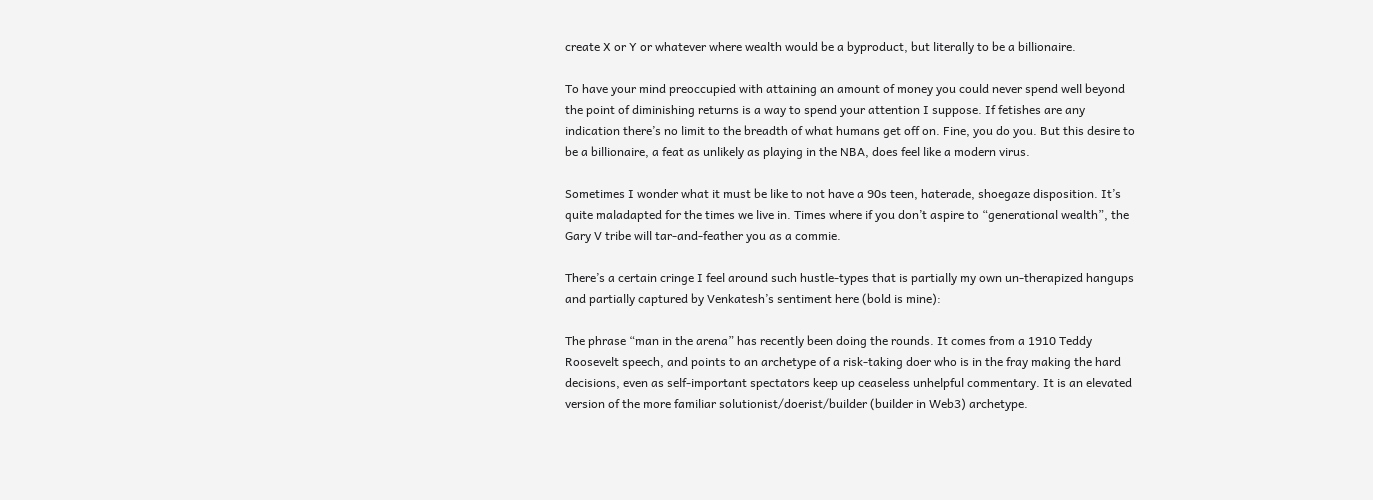create X or Y or whatever where wealth would be a byproduct, but literally to be a billionaire.

To have your mind preoccupied with attaining an amount of money you could never spend well beyond the point of diminishing returns is a way to spend your attention I suppose. If fetishes are any indication there’s no limit to the breadth of what humans get off on. Fine, you do you. But this desire to be a billionaire, a feat as unlikely as playing in the NBA, does feel like a modern virus.

Sometimes I wonder what it must be like to not have a 90s teen, haterade, shoegaze disposition. It’s quite maladapted for the times we live in. Times where if you don’t aspire to “generational wealth”, the Gary V tribe will tar-and-feather you as a commie.

There’s a certain cringe I feel around such hustle-types that is partially my own un-therapized hangups and partially captured by Venkatesh’s sentiment here (bold is mine):

The phrase “man in the arena” has recently been doing the rounds. It comes from a 1910 Teddy Roosevelt speech, and points to an archetype of a risk-taking doer who is in the fray making the hard decisions, even as self-important spectators keep up ceaseless unhelpful commentary. It is an elevated version of the more familiar solutionist/doerist/builder (builder in Web3) archetype.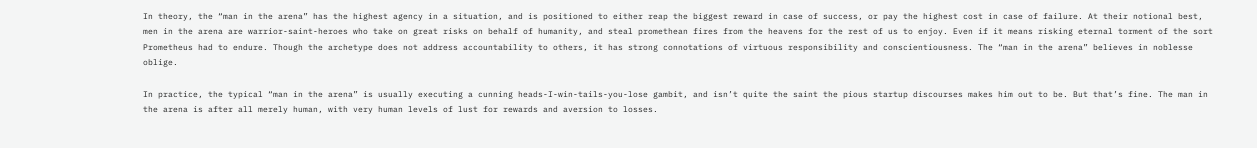In theory, the “man in the arena” has the highest agency in a situation, and is positioned to either reap the biggest reward in case of success, or pay the highest cost in case of failure. At their notional best, men in the arena are warrior-saint-heroes who take on great risks on behalf of humanity, and steal promethean fires from the heavens for the rest of us to enjoy. Even if it means risking eternal torment of the sort Prometheus had to endure. Though the archetype does not address accountability to others, it has strong connotations of virtuous responsibility and conscientiousness. The “man in the arena” believes in noblesse oblige.

In practice, the typical “man in the arena” is usually executing a cunning heads-I-win-tails-you-lose gambit, and isn’t quite the saint the pious startup discourses makes him out to be. But that’s fine. The man in the arena is after all merely human, with very human levels of lust for rewards and aversion to losses.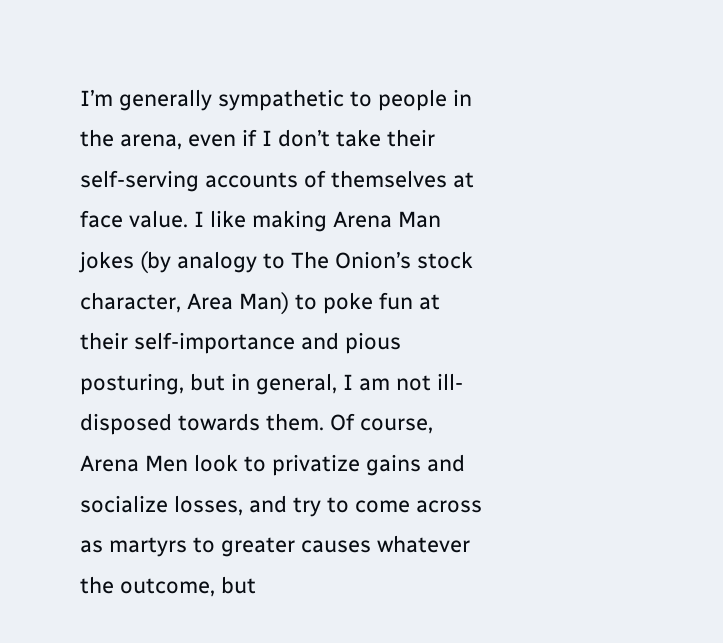I’m generally sympathetic to people in the arena, even if I don’t take their self-serving accounts of themselves at face value. I like making Arena Man jokes (by analogy to The Onion’s stock character, Area Man) to poke fun at their self-importance and pious posturing, but in general, I am not ill-disposed towards them. Of course, Arena Men look to privatize gains and socialize losses, and try to come across as martyrs to greater causes whatever the outcome, but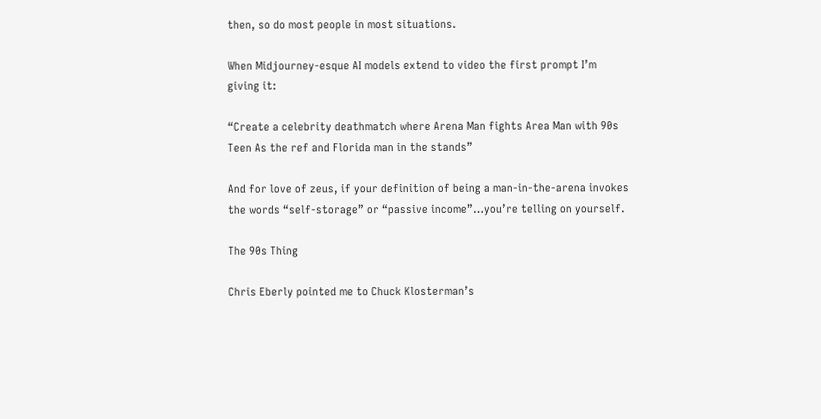then, so do most people in most situations.

When Midjourney-esque AI models extend to video the first prompt I’m giving it:

“Create a celebrity deathmatch where Arena Man fights Area Man with 90s Teen As the ref and Florida man in the stands”

And for love of zeus, if your definition of being a man-in-the-arena invokes the words “self-storage” or “passive income”…you’re telling on yourself.

The 90s Thing

Chris Eberly pointed me to Chuck Klosterman’s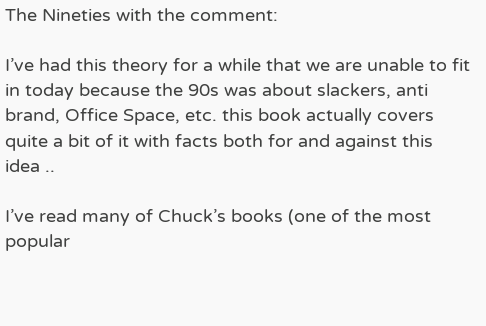The Nineties with the comment:

I’ve had this theory for a while that we are unable to fit in today because the 90s was about slackers, anti brand, Office Space, etc. this book actually covers quite a bit of it with facts both for and against this idea ..

I’ve read many of Chuck’s books (one of the most popular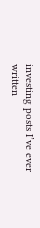investing posts I’ve ever written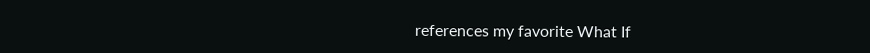references my favorite What If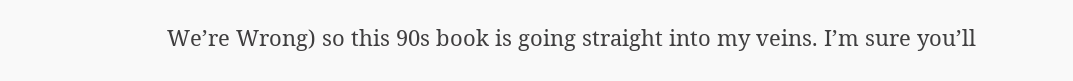We’re Wrong) so this 90s book is going straight into my veins. I’m sure you’ll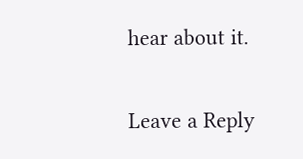hear about it.

Leave a Reply